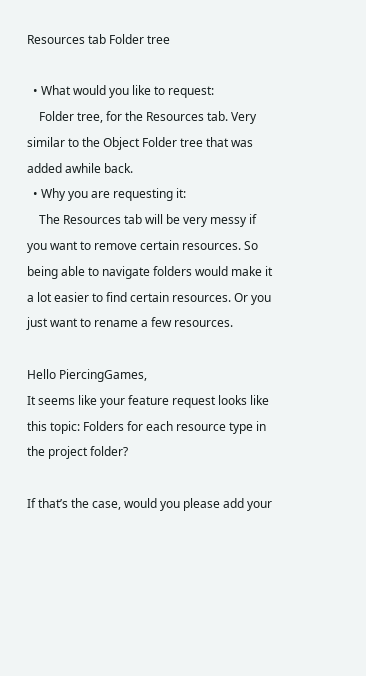Resources tab Folder tree

  • What would you like to request:
    Folder tree, for the Resources tab. Very similar to the Object Folder tree that was added awhile back.
  • Why you are requesting it:
    The Resources tab will be very messy if you want to remove certain resources. So being able to navigate folders would make it a lot easier to find certain resources. Or you just want to rename a few resources.

Hello PiercingGames,
It seems like your feature request looks like this topic: Folders for each resource type in the project folder?

If that’s the case, would you please add your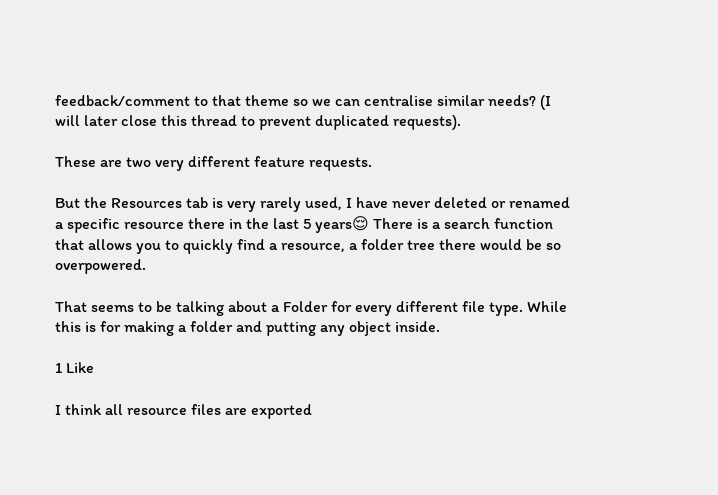feedback/comment to that theme so we can centralise similar needs? (I will later close this thread to prevent duplicated requests).

These are two very different feature requests.

But the Resources tab is very rarely used, I have never deleted or renamed a specific resource there in the last 5 years😌 There is a search function that allows you to quickly find a resource, a folder tree there would be so overpowered.

That seems to be talking about a Folder for every different file type. While this is for making a folder and putting any object inside.

1 Like

I think all resource files are exported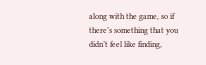along with the game, so if there’s something that you didn’t feel like finding,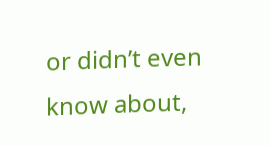or didn’t even know about,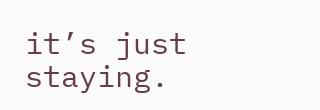it’s just staying.